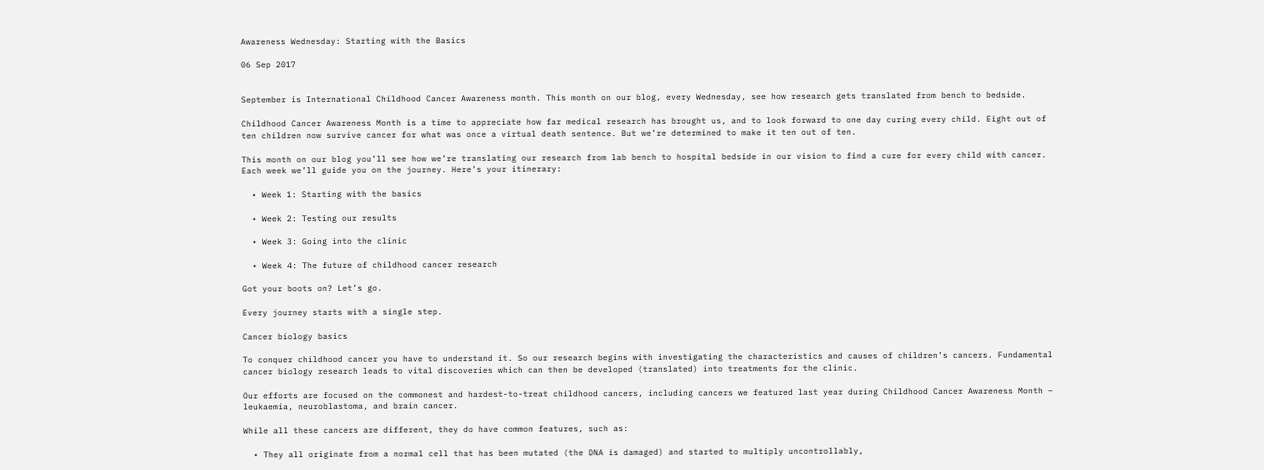Awareness Wednesday: Starting with the Basics

06 Sep 2017


September is International Childhood Cancer Awareness month. This month on our blog, every Wednesday, see how research gets translated from bench to bedside.

Childhood Cancer Awareness Month is a time to appreciate how far medical research has brought us, and to look forward to one day curing every child. Eight out of ten children now survive cancer for what was once a virtual death sentence. But we’re determined to make it ten out of ten.

This month on our blog you’ll see how we’re translating our research from lab bench to hospital bedside in our vision to find a cure for every child with cancer. Each week we’ll guide you on the journey. Here’s your itinerary:

  • Week 1: Starting with the basics

  • Week 2: Testing our results

  • Week 3: Going into the clinic

  • Week 4: The future of childhood cancer research

Got your boots on? Let’s go.

Every journey starts with a single step.

Cancer biology basics

To conquer childhood cancer you have to understand it. So our research begins with investigating the characteristics and causes of children’s cancers. Fundamental cancer biology research leads to vital discoveries which can then be developed (translated) into treatments for the clinic.

Our efforts are focused on the commonest and hardest-to-treat childhood cancers, including cancers we featured last year during Childhood Cancer Awareness Month – leukaemia, neuroblastoma, and brain cancer.

While all these cancers are different, they do have common features, such as:

  • They all originate from a normal cell that has been mutated (the DNA is damaged) and started to multiply uncontrollably,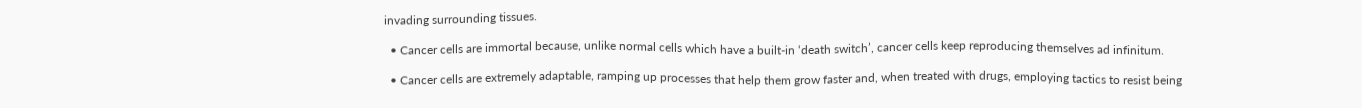invading surrounding tissues.

  • Cancer cells are immortal because, unlike normal cells which have a built-in ‘death switch’, cancer cells keep reproducing themselves ad infinitum.

  • Cancer cells are extremely adaptable, ramping up processes that help them grow faster and, when treated with drugs, employing tactics to resist being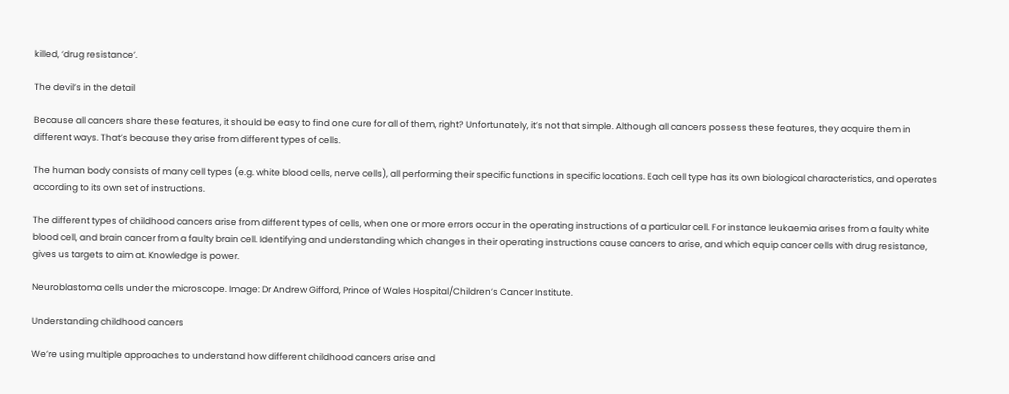killed, ‘drug resistance’.

The devil’s in the detail

Because all cancers share these features, it should be easy to find one cure for all of them, right? Unfortunately, it’s not that simple. Although all cancers possess these features, they acquire them in different ways. That’s because they arise from different types of cells.

The human body consists of many cell types (e.g. white blood cells, nerve cells), all performing their specific functions in specific locations. Each cell type has its own biological characteristics, and operates according to its own set of instructions.

The different types of childhood cancers arise from different types of cells, when one or more errors occur in the operating instructions of a particular cell. For instance leukaemia arises from a faulty white blood cell, and brain cancer from a faulty brain cell. Identifying and understanding which changes in their operating instructions cause cancers to arise, and which equip cancer cells with drug resistance, gives us targets to aim at. Knowledge is power.

Neuroblastoma cells under the microscope. Image: Dr Andrew Gifford, Prince of Wales Hospital/Children’s Cancer Institute.

Understanding childhood cancers

We’re using multiple approaches to understand how different childhood cancers arise and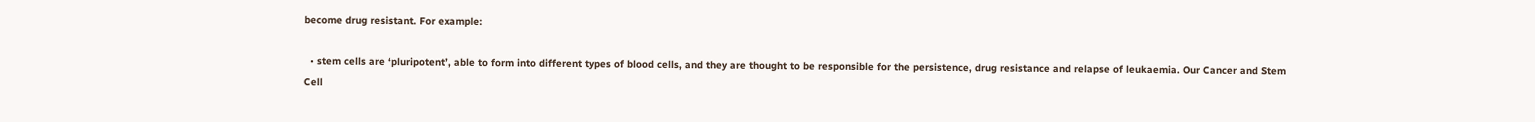become drug resistant. For example:

  • stem cells are ‘pluripotent’, able to form into different types of blood cells, and they are thought to be responsible for the persistence, drug resistance and relapse of leukaemia. Our Cancer and Stem Cell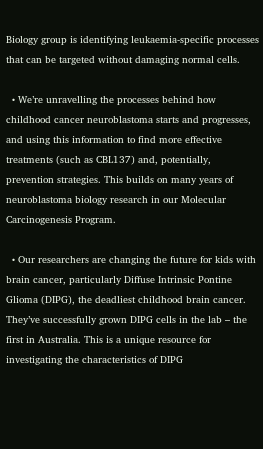Biology group is identifying leukaemia-specific processes that can be targeted without damaging normal cells.

  • We’re unravelling the processes behind how childhood cancer neuroblastoma starts and progresses, and using this information to find more effective treatments (such as CBL137) and, potentially, prevention strategies. This builds on many years of neuroblastoma biology research in our Molecular Carcinogenesis Program.

  • Our researchers are changing the future for kids with brain cancer, particularly Diffuse Intrinsic Pontine Glioma (DIPG), the deadliest childhood brain cancer. They’ve successfully grown DIPG cells in the lab – the first in Australia. This is a unique resource for investigating the characteristics of DIPG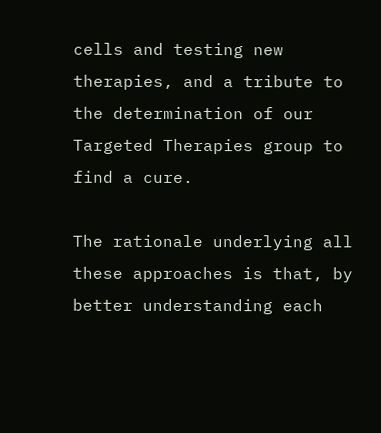cells and testing new therapies, and a tribute to the determination of our Targeted Therapies group to find a cure.

The rationale underlying all these approaches is that, by better understanding each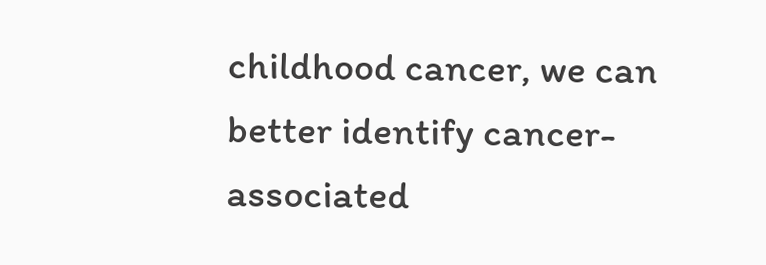childhood cancer, we can better identify cancer-associated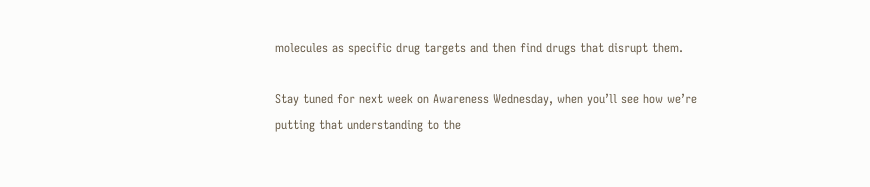molecules as specific drug targets and then find drugs that disrupt them.

Stay tuned for next week on Awareness Wednesday, when you’ll see how we’re putting that understanding to the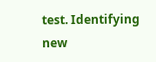test. Identifying new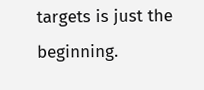targets is just the beginning.